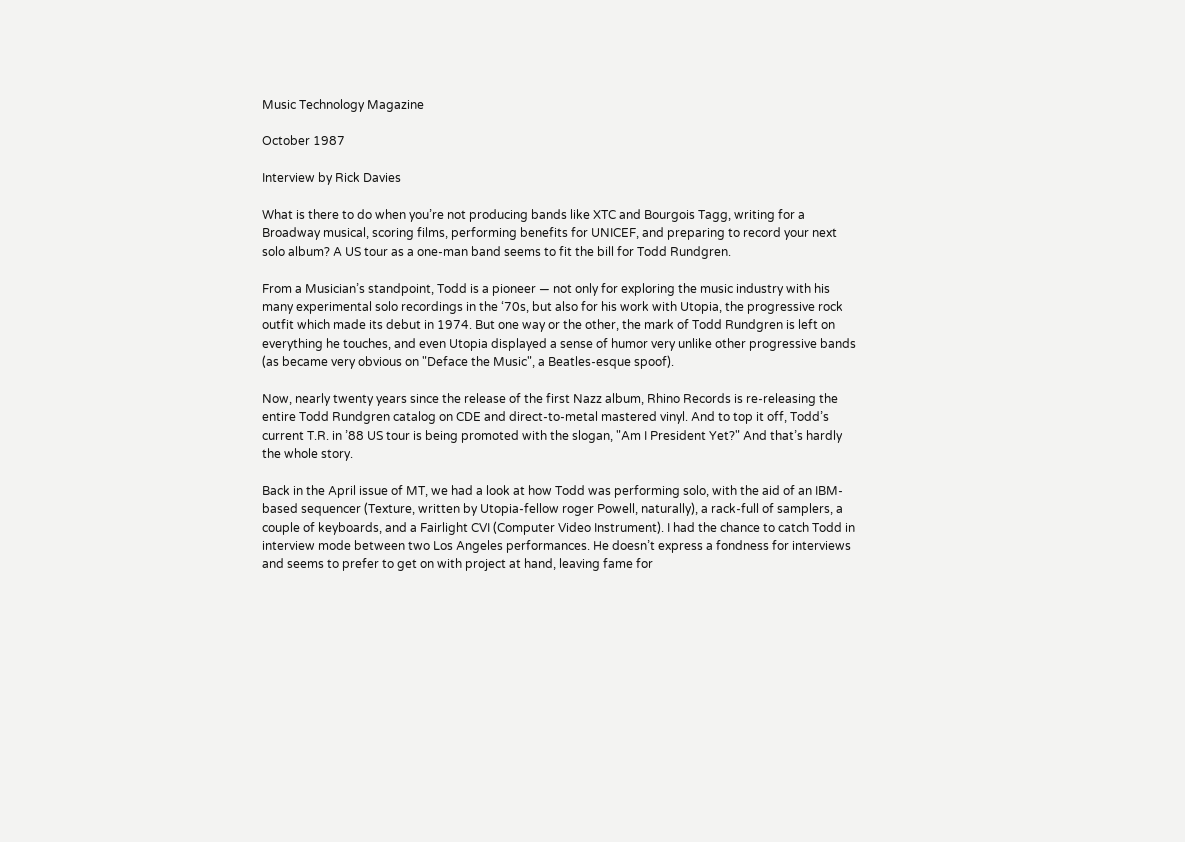Music Technology Magazine

October 1987

Interview by Rick Davies

What is there to do when you’re not producing bands like XTC and Bourgois Tagg, writing for a Broadway musical, scoring films, performing benefits for UNICEF, and preparing to record your next solo album? A US tour as a one-man band seems to fit the bill for Todd Rundgren.

From a Musician’s standpoint, Todd is a pioneer — not only for exploring the music industry with his many experimental solo recordings in the ‘70s, but also for his work with Utopia, the progressive rock outfit which made its debut in 1974. But one way or the other, the mark of Todd Rundgren is left on everything he touches, and even Utopia displayed a sense of humor very unlike other progressive bands (as became very obvious on "Deface the Music", a Beatles-esque spoof).

Now, nearly twenty years since the release of the first Nazz album, Rhino Records is re-releasing the entire Todd Rundgren catalog on CDE and direct-to-metal mastered vinyl. And to top it off, Todd’s current T.R. in ’88 US tour is being promoted with the slogan, "Am I President Yet?" And that’s hardly the whole story.

Back in the April issue of MT, we had a look at how Todd was performing solo, with the aid of an IBM-based sequencer (Texture, written by Utopia-fellow roger Powell, naturally), a rack-full of samplers, a couple of keyboards, and a Fairlight CVI (Computer Video Instrument). I had the chance to catch Todd in interview mode between two Los Angeles performances. He doesn’t express a fondness for interviews and seems to prefer to get on with project at hand, leaving fame for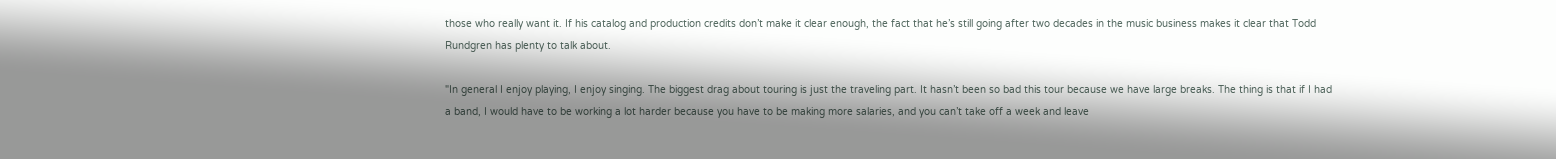those who really want it. If his catalog and production credits don’t make it clear enough, the fact that he’s still going after two decades in the music business makes it clear that Todd Rundgren has plenty to talk about.

"In general I enjoy playing, I enjoy singing. The biggest drag about touring is just the traveling part. It hasn’t been so bad this tour because we have large breaks. The thing is that if I had a band, I would have to be working a lot harder because you have to be making more salaries, and you can’t take off a week and leave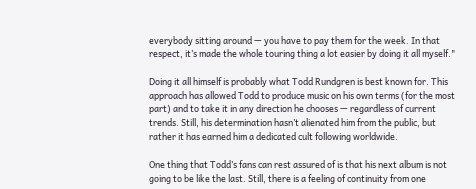everybody sitting around — you have to pay them for the week. In that respect, it’s made the whole touring thing a lot easier by doing it all myself."

Doing it all himself is probably what Todd Rundgren is best known for. This approach has allowed Todd to produce music on his own terms (for the most part) and to take it in any direction he chooses — regardless of current trends. Still, his determination hasn’t alienated him from the public, but rather it has earned him a dedicated cult following worldwide.

One thing that Todd’s fans can rest assured of is that his next album is not going to be like the last. Still, there is a feeling of continuity from one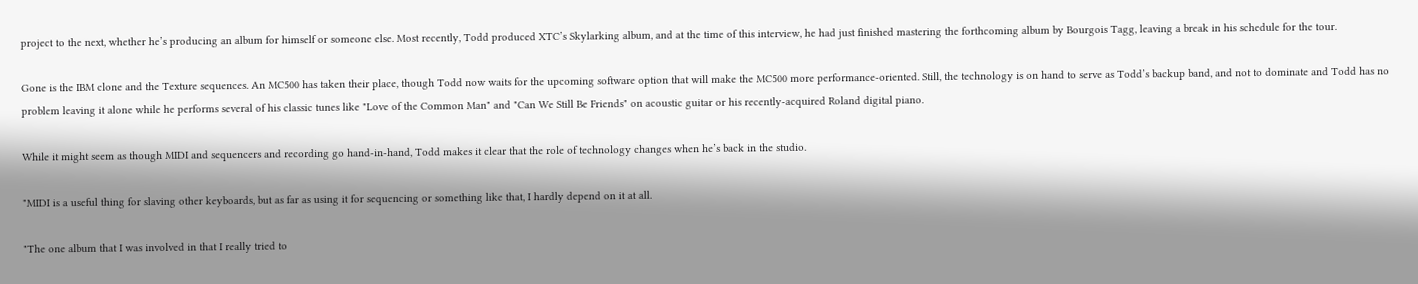project to the next, whether he’s producing an album for himself or someone else. Most recently, Todd produced XTC’s Skylarking album, and at the time of this interview, he had just finished mastering the forthcoming album by Bourgois Tagg, leaving a break in his schedule for the tour.

Gone is the IBM clone and the Texture sequences. An MC500 has taken their place, though Todd now waits for the upcoming software option that will make the MC500 more performance-oriented. Still, the technology is on hand to serve as Todd’s backup band, and not to dominate and Todd has no problem leaving it alone while he performs several of his classic tunes like "Love of the Common Man" and "Can We Still Be Friends" on acoustic guitar or his recently-acquired Roland digital piano.

While it might seem as though MIDI and sequencers and recording go hand-in-hand, Todd makes it clear that the role of technology changes when he’s back in the studio.

"MIDI is a useful thing for slaving other keyboards, but as far as using it for sequencing or something like that, I hardly depend on it at all.

"The one album that I was involved in that I really tried to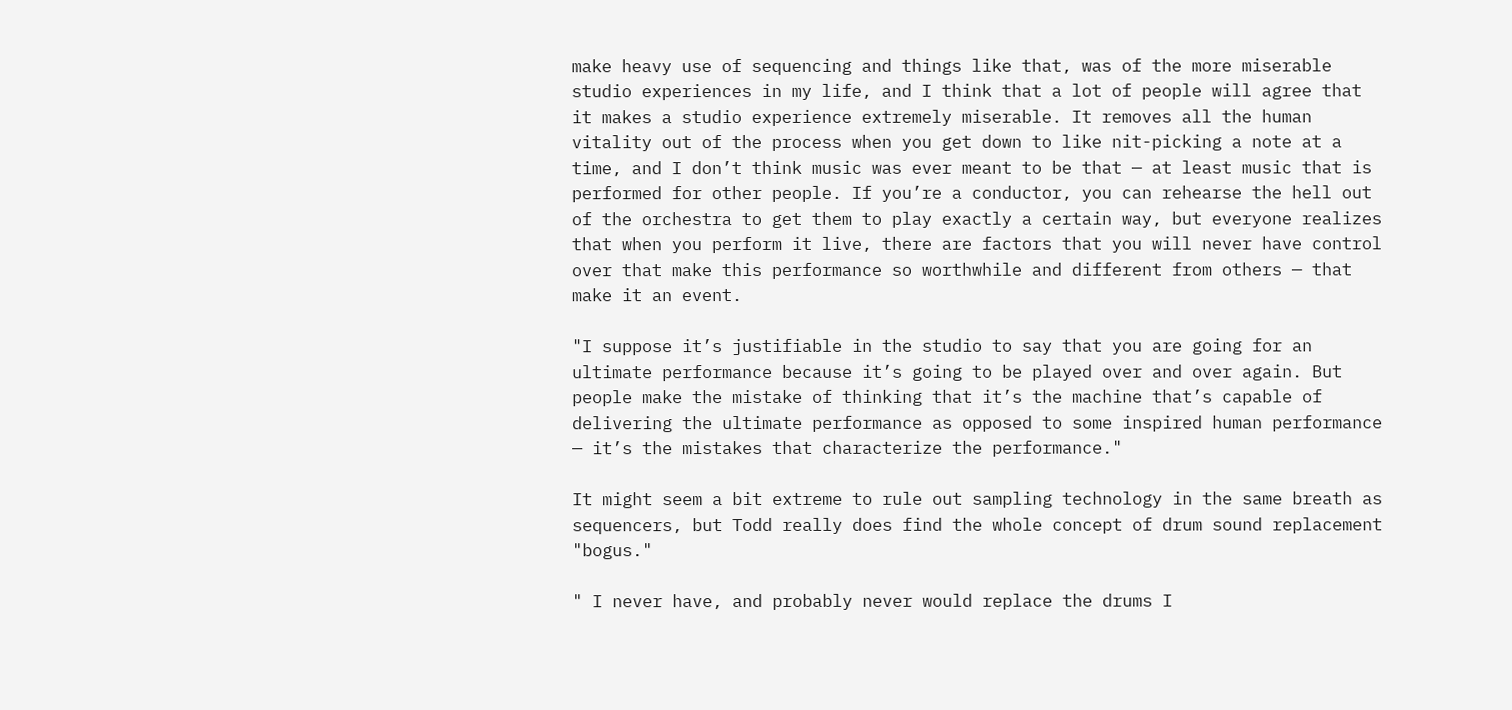make heavy use of sequencing and things like that, was of the more miserable studio experiences in my life, and I think that a lot of people will agree that it makes a studio experience extremely miserable. It removes all the human vitality out of the process when you get down to like nit-picking a note at a time, and I don’t think music was ever meant to be that — at least music that is performed for other people. If you’re a conductor, you can rehearse the hell out of the orchestra to get them to play exactly a certain way, but everyone realizes that when you perform it live, there are factors that you will never have control over that make this performance so worthwhile and different from others — that make it an event.

"I suppose it’s justifiable in the studio to say that you are going for an ultimate performance because it’s going to be played over and over again. But people make the mistake of thinking that it’s the machine that’s capable of delivering the ultimate performance as opposed to some inspired human performance — it’s the mistakes that characterize the performance."

It might seem a bit extreme to rule out sampling technology in the same breath as sequencers, but Todd really does find the whole concept of drum sound replacement "bogus."

" I never have, and probably never would replace the drums I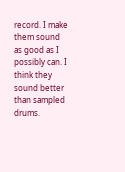record. I make them sound as good as I possibly can. I think they sound better than sampled drums.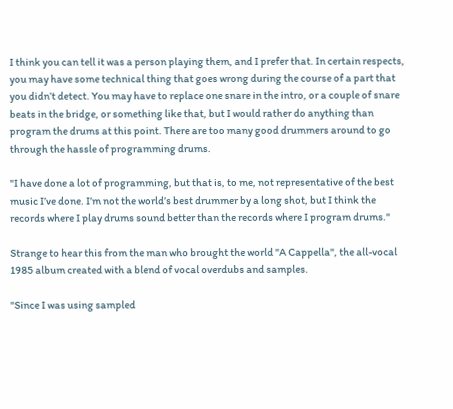I think you can tell it was a person playing them, and I prefer that. In certain respects, you may have some technical thing that goes wrong during the course of a part that you didn’t detect. You may have to replace one snare in the intro, or a couple of snare beats in the bridge, or something like that, but I would rather do anything than program the drums at this point. There are too many good drummers around to go through the hassle of programming drums.

"I have done a lot of programming, but that is, to me, not representative of the best music I’ve done. I’m not the world’s best drummer by a long shot, but I think the records where I play drums sound better than the records where I program drums."

Strange to hear this from the man who brought the world "A Cappella", the all-vocal 1985 album created with a blend of vocal overdubs and samples.

"Since I was using sampled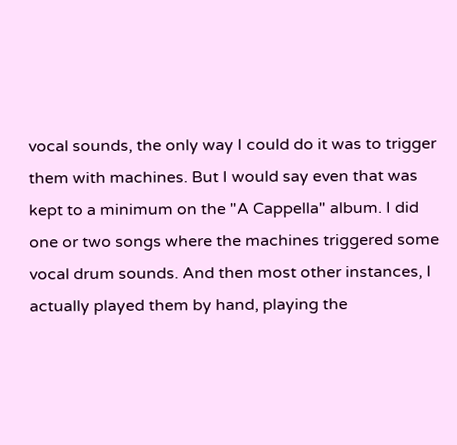vocal sounds, the only way I could do it was to trigger them with machines. But I would say even that was kept to a minimum on the "A Cappella" album. I did one or two songs where the machines triggered some vocal drum sounds. And then most other instances, I actually played them by hand, playing the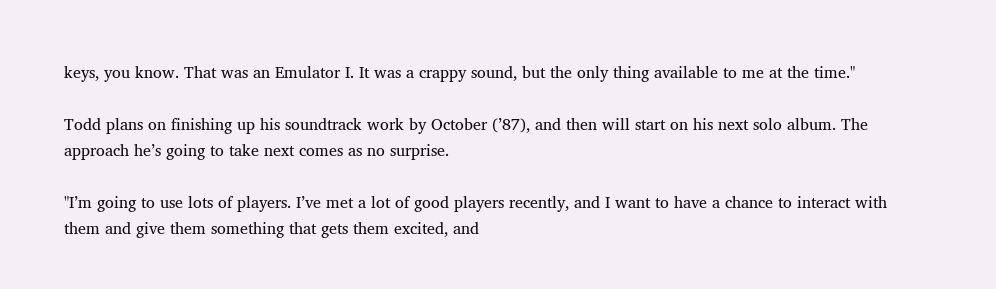keys, you know. That was an Emulator I. It was a crappy sound, but the only thing available to me at the time."

Todd plans on finishing up his soundtrack work by October (’87), and then will start on his next solo album. The approach he’s going to take next comes as no surprise.

"I’m going to use lots of players. I’ve met a lot of good players recently, and I want to have a chance to interact with them and give them something that gets them excited, and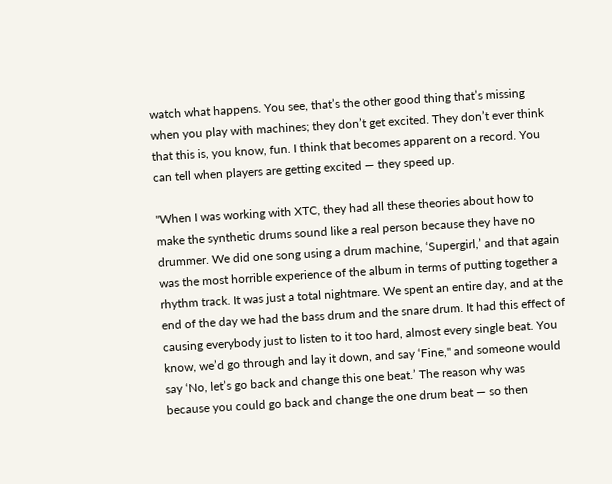watch what happens. You see, that’s the other good thing that’s missing when you play with machines; they don’t get excited. They don’t ever think that this is, you know, fun. I think that becomes apparent on a record. You can tell when players are getting excited — they speed up.

"When I was working with XTC, they had all these theories about how to make the synthetic drums sound like a real person because they have no drummer. We did one song using a drum machine, ‘Supergirl,’ and that again was the most horrible experience of the album in terms of putting together a rhythm track. It was just a total nightmare. We spent an entire day, and at the end of the day we had the bass drum and the snare drum. It had this effect of causing everybody just to listen to it too hard, almost every single beat. You know, we’d go through and lay it down, and say ‘Fine," and someone would say ‘No, let’s go back and change this one beat.’ The reason why was because you could go back and change the one drum beat — so then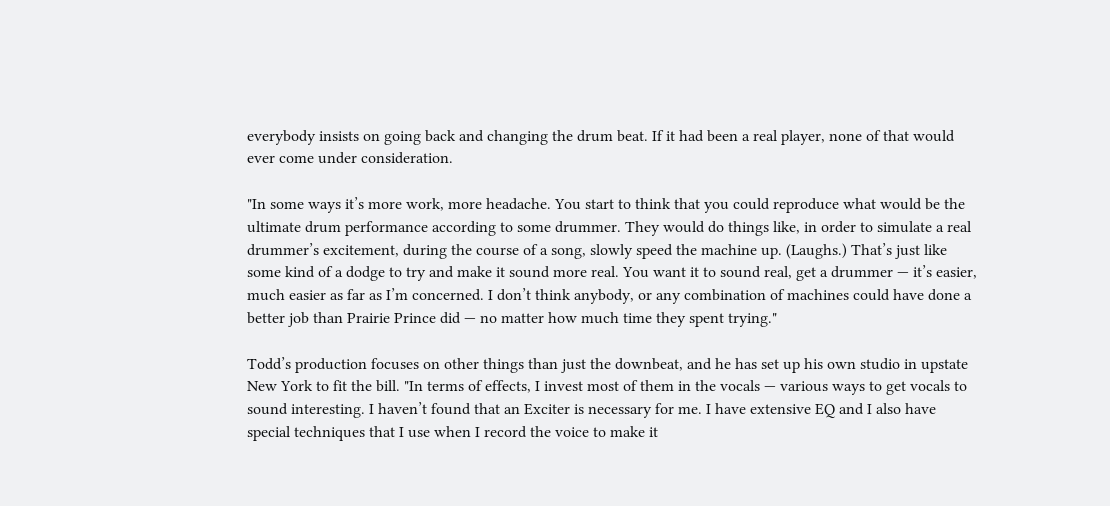everybody insists on going back and changing the drum beat. If it had been a real player, none of that would ever come under consideration.

"In some ways it’s more work, more headache. You start to think that you could reproduce what would be the ultimate drum performance according to some drummer. They would do things like, in order to simulate a real drummer’s excitement, during the course of a song, slowly speed the machine up. (Laughs.) That’s just like some kind of a dodge to try and make it sound more real. You want it to sound real, get a drummer — it’s easier, much easier as far as I’m concerned. I don’t think anybody, or any combination of machines could have done a better job than Prairie Prince did — no matter how much time they spent trying."

Todd’s production focuses on other things than just the downbeat, and he has set up his own studio in upstate New York to fit the bill. "In terms of effects, I invest most of them in the vocals — various ways to get vocals to sound interesting. I haven’t found that an Exciter is necessary for me. I have extensive EQ and I also have special techniques that I use when I record the voice to make it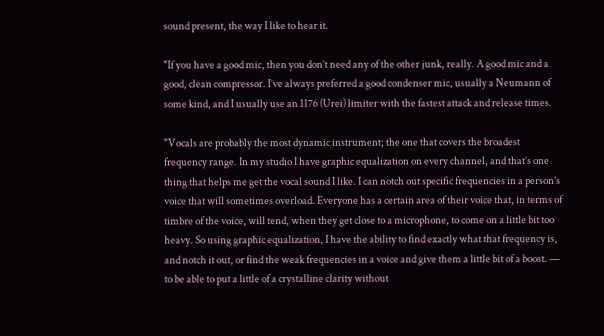sound present, the way I like to hear it.

"If you have a good mic, then you don’t need any of the other junk, really. A good mic and a good, clean compressor. I’ve always preferred a good condenser mic, usually a Neumann of some kind, and I usually use an 1176 (Urei) limiter with the fastest attack and release times.

"Vocals are probably the most dynamic instrument; the one that covers the broadest frequency range. In my studio I have graphic equalization on every channel, and that’s one thing that helps me get the vocal sound I like. I can notch out specific frequencies in a person’s voice that will sometimes overload. Everyone has a certain area of their voice that, in terms of timbre of the voice, will tend, when they get close to a microphone, to come on a little bit too heavy. So using graphic equalization, I have the ability to find exactly what that frequency is, and notch it out, or find the weak frequencies in a voice and give them a little bit of a boost. — to be able to put a little of a crystalline clarity without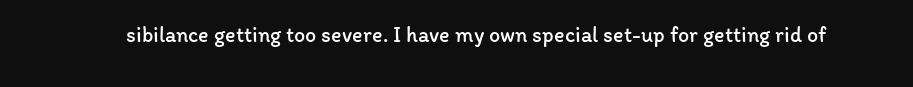sibilance getting too severe. I have my own special set-up for getting rid of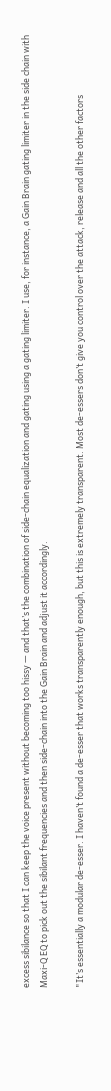excess sibilance so that I can keep the voice present without becoming too hissy — and that’s the combination of side-chain equalization and gating using a gating limiter. I use, for instance, a Gain Brain gating limiter in the side chain with Maxi-Q EQ to pick out the sibilant frequencies and then side-chain into the Gain Brain and adjust it accordingly.

"It’s essentially a modular de-esser. I haven’t found a de-esser that works transparently enough, but this is extremely transparent. Most de-essers don’t give you control over the attack, release and all the other factors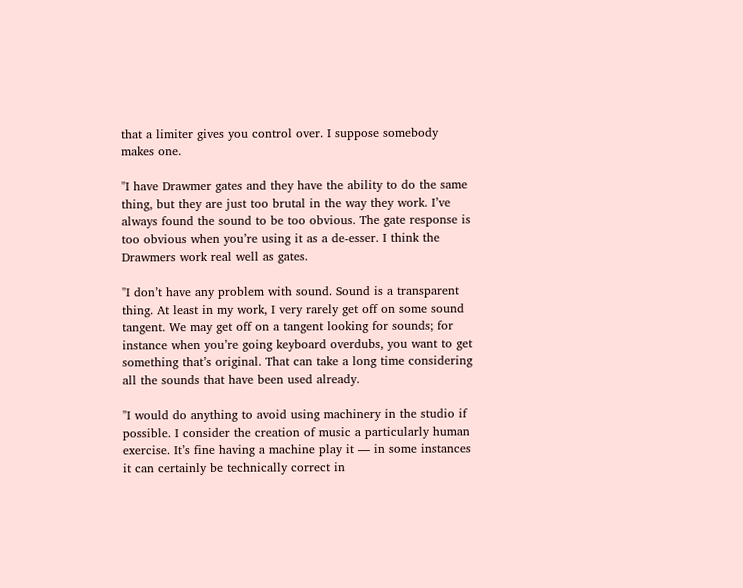that a limiter gives you control over. I suppose somebody makes one.

"I have Drawmer gates and they have the ability to do the same thing, but they are just too brutal in the way they work. I’ve always found the sound to be too obvious. The gate response is too obvious when you’re using it as a de-esser. I think the Drawmers work real well as gates.

"I don’t have any problem with sound. Sound is a transparent thing. At least in my work, I very rarely get off on some sound tangent. We may get off on a tangent looking for sounds; for instance when you’re going keyboard overdubs, you want to get something that’s original. That can take a long time considering all the sounds that have been used already.

"I would do anything to avoid using machinery in the studio if possible. I consider the creation of music a particularly human exercise. It’s fine having a machine play it — in some instances it can certainly be technically correct in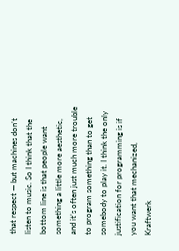that respect — but machines don’t listen to music. So I think that the bottom line is that people want something a little more aesthetic, and it’s often just much more trouble to program something than to get somebody to play it. I think the only justification for programming is if you want that mechanized, Kraftwerk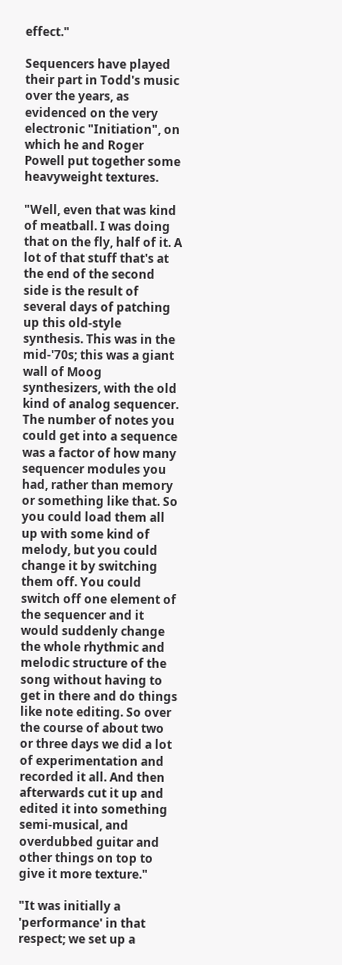effect."

Sequencers have played their part in Todd's music over the years, as evidenced on the very electronic "Initiation", on which he and Roger Powell put together some heavyweight textures.

"Well, even that was kind of meatball. I was doing that on the fly, half of it. A lot of that stuff that's at the end of the second side is the result of several days of patching up this old-style synthesis. This was in the mid-'70s; this was a giant wall of Moog synthesizers, with the old kind of analog sequencer. The number of notes you could get into a sequence was a factor of how many sequencer modules you had, rather than memory or something like that. So you could load them all up with some kind of melody, but you could change it by switching them off. You could switch off one element of the sequencer and it would suddenly change the whole rhythmic and melodic structure of the song without having to get in there and do things like note editing. So over the course of about two or three days we did a lot of experimentation and recorded it all. And then afterwards cut it up and edited it into something semi-musical, and overdubbed guitar and other things on top to give it more texture."

"It was initially a 'performance' in that respect; we set up a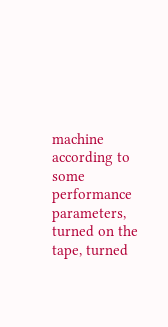machine according to some performance parameters, turned on the tape, turned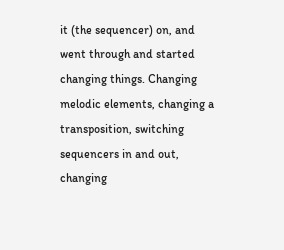it (the sequencer) on, and went through and started changing things. Changing melodic elements, changing a transposition, switching sequencers in and out, changing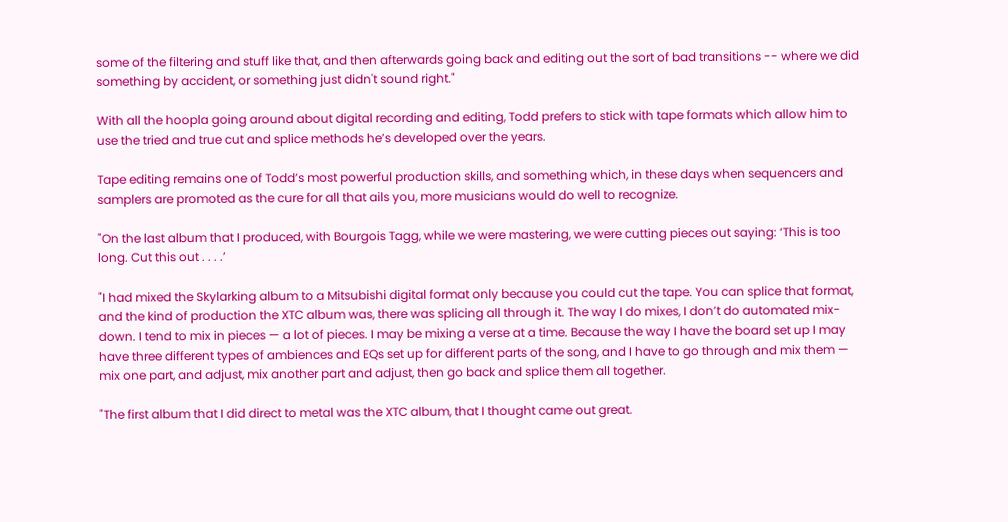some of the filtering and stuff like that, and then afterwards going back and editing out the sort of bad transitions -- where we did something by accident, or something just didn't sound right."

With all the hoopla going around about digital recording and editing, Todd prefers to stick with tape formats which allow him to use the tried and true cut and splice methods he’s developed over the years.

Tape editing remains one of Todd’s most powerful production skills, and something which, in these days when sequencers and samplers are promoted as the cure for all that ails you, more musicians would do well to recognize.

"On the last album that I produced, with Bourgois Tagg, while we were mastering, we were cutting pieces out saying: ‘This is too long. Cut this out . . . .’

"I had mixed the Skylarking album to a Mitsubishi digital format only because you could cut the tape. You can splice that format, and the kind of production the XTC album was, there was splicing all through it. The way I do mixes, I don’t do automated mix-down. I tend to mix in pieces — a lot of pieces. I may be mixing a verse at a time. Because the way I have the board set up I may have three different types of ambiences and EQs set up for different parts of the song, and I have to go through and mix them — mix one part, and adjust, mix another part and adjust, then go back and splice them all together.

"The first album that I did direct to metal was the XTC album, that I thought came out great.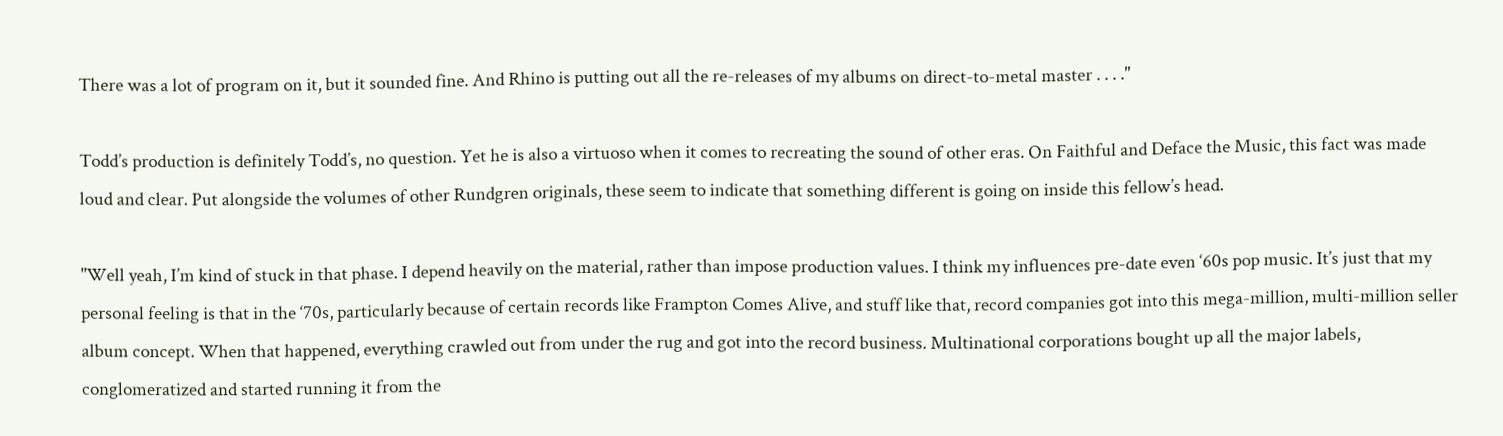There was a lot of program on it, but it sounded fine. And Rhino is putting out all the re-releases of my albums on direct-to-metal master . . . ."

Todd’s production is definitely Todd’s, no question. Yet he is also a virtuoso when it comes to recreating the sound of other eras. On Faithful and Deface the Music, this fact was made loud and clear. Put alongside the volumes of other Rundgren originals, these seem to indicate that something different is going on inside this fellow’s head.

"Well yeah, I’m kind of stuck in that phase. I depend heavily on the material, rather than impose production values. I think my influences pre-date even ‘60s pop music. It’s just that my personal feeling is that in the ‘70s, particularly because of certain records like Frampton Comes Alive, and stuff like that, record companies got into this mega-million, multi-million seller album concept. When that happened, everything crawled out from under the rug and got into the record business. Multinational corporations bought up all the major labels, conglomeratized and started running it from the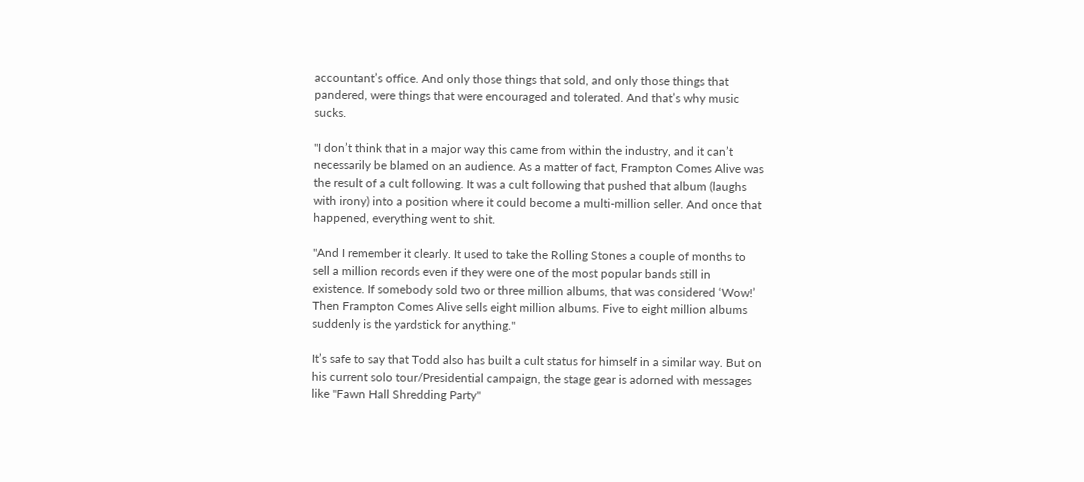accountant’s office. And only those things that sold, and only those things that pandered, were things that were encouraged and tolerated. And that’s why music sucks.

"I don’t think that in a major way this came from within the industry, and it can’t necessarily be blamed on an audience. As a matter of fact, Frampton Comes Alive was the result of a cult following. It was a cult following that pushed that album (laughs with irony) into a position where it could become a multi-million seller. And once that happened, everything went to shit.

"And I remember it clearly. It used to take the Rolling Stones a couple of months to sell a million records even if they were one of the most popular bands still in existence. If somebody sold two or three million albums, that was considered ‘Wow!’ Then Frampton Comes Alive sells eight million albums. Five to eight million albums suddenly is the yardstick for anything."

It’s safe to say that Todd also has built a cult status for himself in a similar way. But on his current solo tour/Presidential campaign, the stage gear is adorned with messages like "Fawn Hall Shredding Party"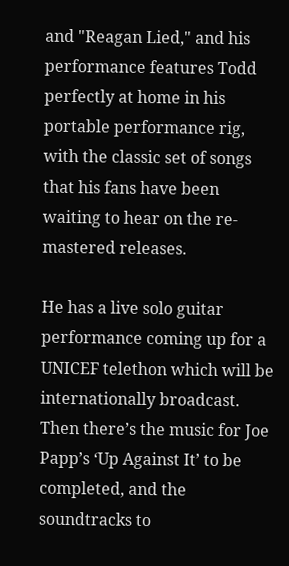and "Reagan Lied," and his performance features Todd perfectly at home in his portable performance rig, with the classic set of songs that his fans have been waiting to hear on the re-mastered releases.

He has a live solo guitar performance coming up for a UNICEF telethon which will be internationally broadcast. Then there’s the music for Joe Papp’s ‘Up Against It’ to be completed, and the soundtracks to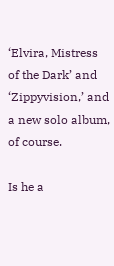‘Elvira, Mistress of the Dark’ and ‘Zippyvision,’ and a new solo album, of course.

Is he a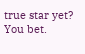true star yet? You bet.